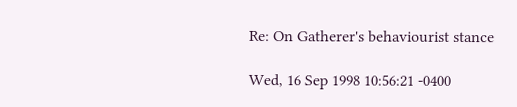Re: On Gatherer's behaviourist stance

Wed, 16 Sep 1998 10:56:21 -0400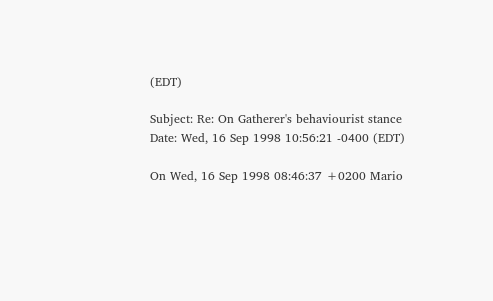(EDT)

Subject: Re: On Gatherer's behaviourist stance
Date: Wed, 16 Sep 1998 10:56:21 -0400 (EDT)

On Wed, 16 Sep 1998 08:46:37 +0200 Mario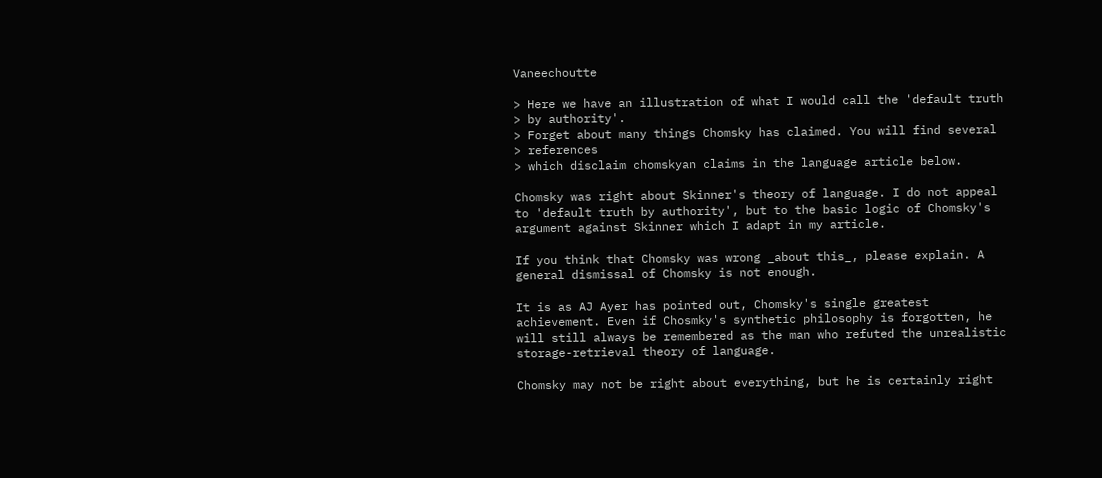Vaneechoutte

> Here we have an illustration of what I would call the 'default truth
> by authority'.
> Forget about many things Chomsky has claimed. You will find several
> references
> which disclaim chomskyan claims in the language article below.

Chomsky was right about Skinner's theory of language. I do not appeal
to 'default truth by authority', but to the basic logic of Chomsky's
argument against Skinner which I adapt in my article.

If you think that Chomsky was wrong _about this_, please explain. A
general dismissal of Chomsky is not enough.

It is as AJ Ayer has pointed out, Chomsky's single greatest
achievement. Even if Chosmky's synthetic philosophy is forgotten, he
will still always be remembered as the man who refuted the unrealistic
storage-retrieval theory of language.

Chomsky may not be right about everything, but he is certainly right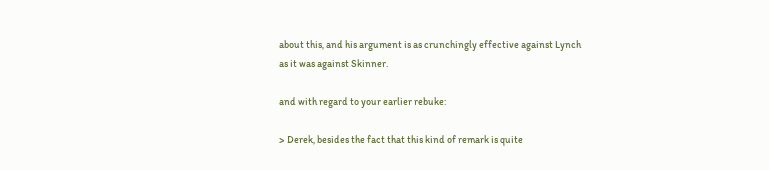about this, and his argument is as crunchingly effective against Lynch
as it was against Skinner.

and with regard to your earlier rebuke:

> Derek, besides the fact that this kind of remark is quite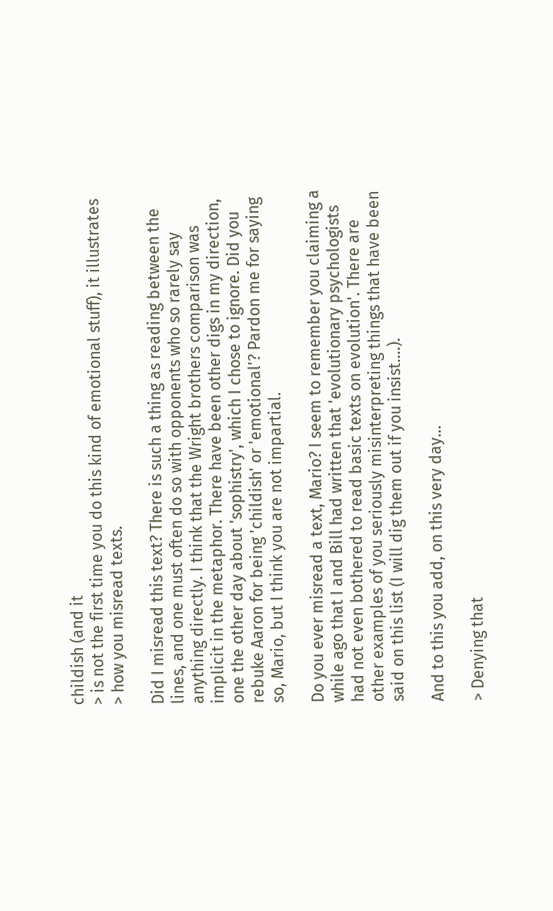childish (and it
> is not the first time you do this kind of emotional stuff), it illustrates
> how you misread texts.

Did I misread this text? There is such a thing as reading between the
lines, and one must often do so with opponents who so rarely say
anything directly. I think that the Wright brothers comparison was
implicit in the metaphor. There have been other digs in my direction,
one the other day about 'sophistry', which I chose to ignore. Did you
rebuke Aaron for being 'childish' or 'emotional'? Pardon me for saying
so, Mario, but I think you are not impartial.

Do you ever misread a text, Mario? I seem to remember you claiming a
while ago that I and Bill had written that 'evolutionary psychologists
had not even bothered to read basic texts on evolution'. There are
other examples of you seriously misinterpreting things that have been
said on this list (I will dig them out if you insist....).

And to this you add, on this very day...

> Denying that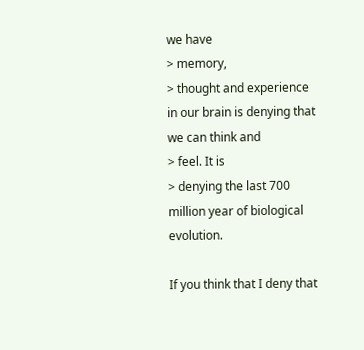we have
> memory,
> thought and experience in our brain is denying that we can think and
> feel. It is
> denying the last 700 million year of biological evolution.

If you think that I deny that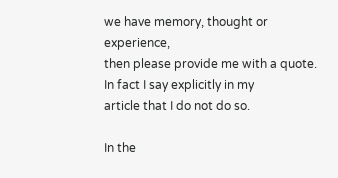we have memory, thought or experience,
then please provide me with a quote. In fact I say explicitly in my
article that I do not do so.

In the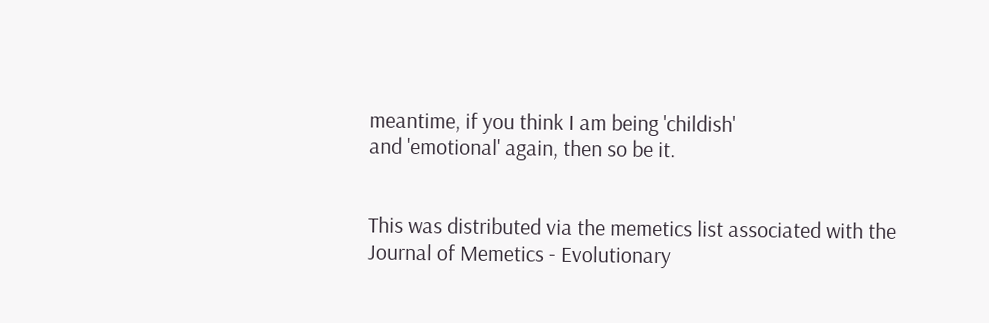meantime, if you think I am being 'childish'
and 'emotional' again, then so be it.


This was distributed via the memetics list associated with the
Journal of Memetics - Evolutionary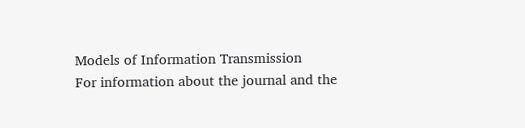Models of Information Transmission
For information about the journal and the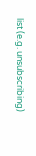list (e.g. unsubscribing)